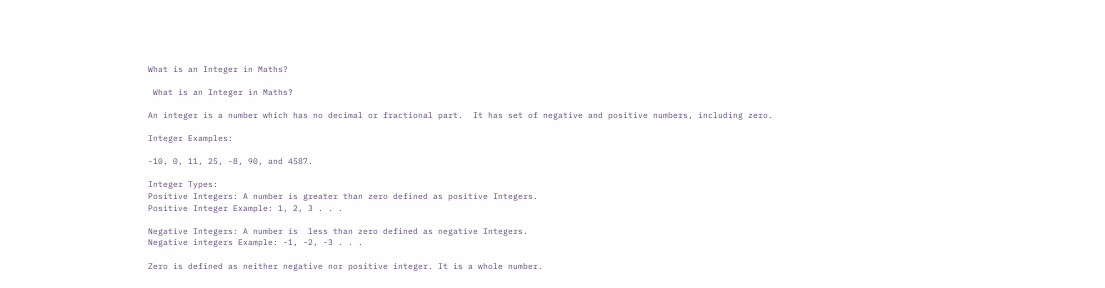What is an Integer in Maths?

 What is an Integer in Maths?

An integer is a number which has no decimal or fractional part.  It has set of negative and positive numbers, including zero.

Integer Examples:

-10, 0, 11, 25, -8, 90, and 4587.

Integer Types:
Positive Integers: A number is greater than zero defined as positive Integers.
Positive Integer Example: 1, 2, 3 . . .

Negative Integers: A number is  less than zero defined as negative Integers.
Negative integers Example: -1, -2, -3 . . .

Zero is defined as neither negative nor positive integer. It is a whole number.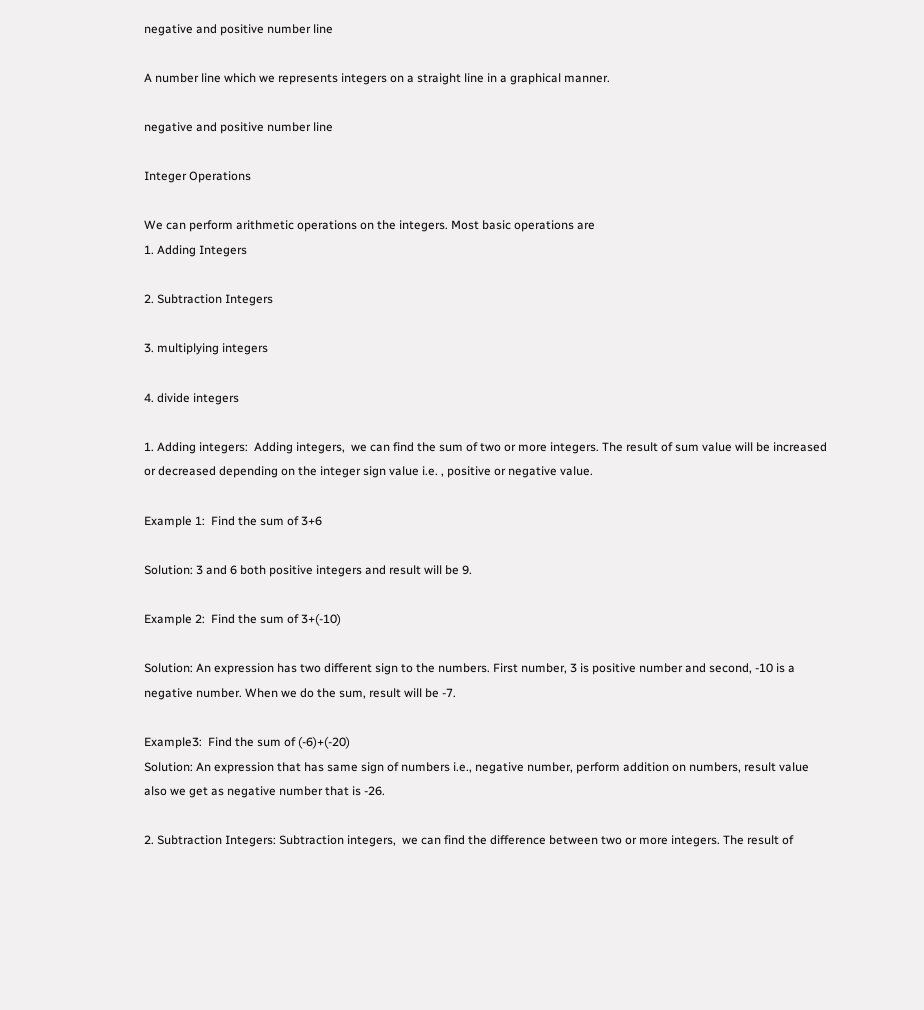negative and positive number line

A number line which we represents integers on a straight line in a graphical manner.

negative and positive number line

Integer Operations

We can perform arithmetic operations on the integers. Most basic operations are
1. Adding Integers

2. Subtraction Integers

3. multiplying integers

4. divide integers

1. Adding integers:  Adding integers,  we can find the sum of two or more integers. The result of sum value will be increased or decreased depending on the integer sign value i.e. , positive or negative value.

Example 1:  Find the sum of 3+6

Solution: 3 and 6 both positive integers and result will be 9.

Example 2:  Find the sum of 3+(-10)

Solution: An expression has two different sign to the numbers. First number, 3 is positive number and second, -10 is a negative number. When we do the sum, result will be -7.

Example3:  Find the sum of (-6)+(-20)
Solution: An expression that has same sign of numbers i.e., negative number, perform addition on numbers, result value also we get as negative number that is -26.

2. Subtraction Integers: Subtraction integers,  we can find the difference between two or more integers. The result of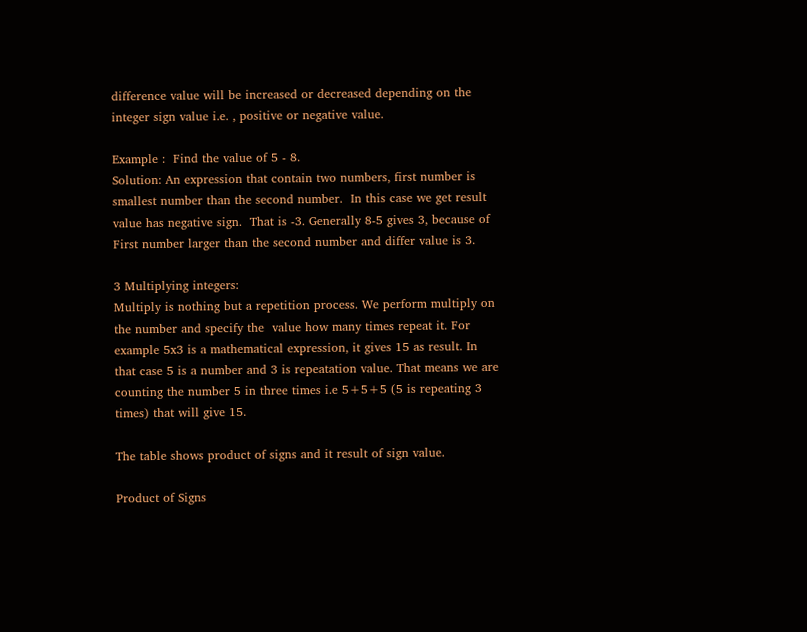difference value will be increased or decreased depending on the integer sign value i.e. , positive or negative value.

Example :  Find the value of 5 - 8.
Solution: An expression that contain two numbers, first number is smallest number than the second number.  In this case we get result value has negative sign.  That is -3. Generally 8-5 gives 3, because of First number larger than the second number and differ value is 3.

3 Multiplying integers:
Multiply is nothing but a repetition process. We perform multiply on the number and specify the  value how many times repeat it. For example 5x3 is a mathematical expression, it gives 15 as result. In that case 5 is a number and 3 is repeatation value. That means we are counting the number 5 in three times i.e 5+5+5 (5 is repeating 3 times) that will give 15.

The table shows product of signs and it result of sign value.

Product of Signs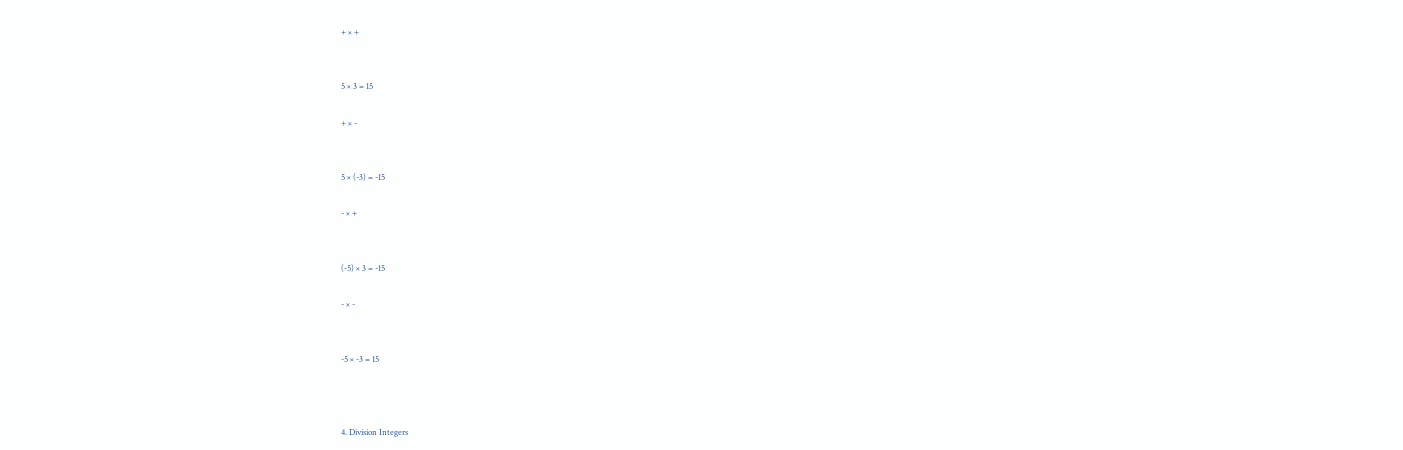+ × +


5 × 3 = 15

+ × -


5 × (-3) = -15

- × +


(-5) × 3 = -15

- × -


-5 × -3 = 15



4. Division Integers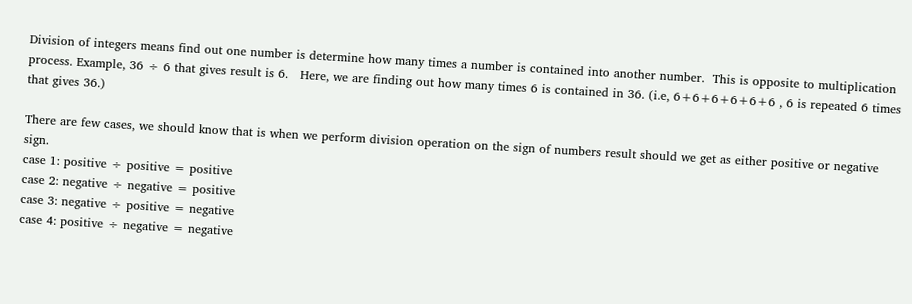Division of integers means find out one number is determine how many times a number is contained into another number.  This is opposite to multiplication process. Example, 36 ÷ 6 that gives result is 6.   Here, we are finding out how many times 6 is contained in 36. (i.e, 6+6+6+6+6+6 , 6 is repeated 6 times that gives 36.)

There are few cases, we should know that is when we perform division operation on the sign of numbers result should we get as either positive or negative sign.
case 1: positive ÷ positive = positive
case 2: negative ÷ negative = positive
case 3: negative ÷ positive = negative
case 4: positive ÷ negative = negative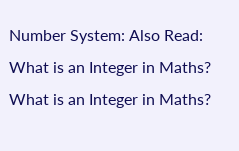Number System: Also Read:
What is an Integer in Maths? What is an Integer in Maths?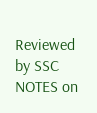Reviewed by SSC NOTES on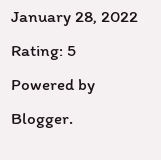January 28, 2022 Rating: 5
Powered by Blogger.